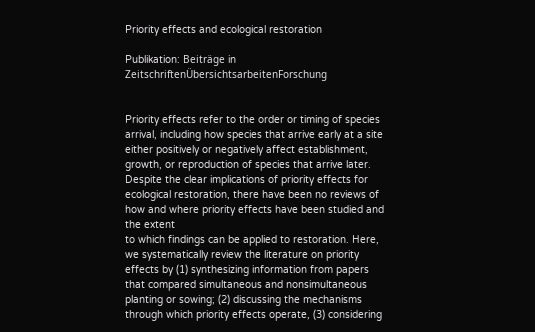Priority effects and ecological restoration

Publikation: Beiträge in ZeitschriftenÜbersichtsarbeitenForschung


Priority effects refer to the order or timing of species arrival, including how species that arrive early at a site either positively or negatively affect establishment, growth, or reproduction of species that arrive later. Despite the clear implications of priority effects for ecological restoration, there have been no reviews of how and where priority effects have been studied and the extent
to which findings can be applied to restoration. Here, we systematically review the literature on priority effects by (1) synthesizing information from papers that compared simultaneous and nonsimultaneous planting or sowing; (2) discussing the mechanisms through which priority effects operate, (3) considering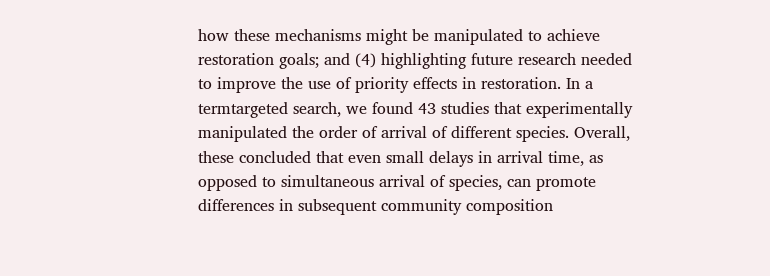how these mechanisms might be manipulated to achieve restoration goals; and (4) highlighting future research needed to improve the use of priority effects in restoration. In a termtargeted search, we found 43 studies that experimentally manipulated the order of arrival of different species. Overall, these concluded that even small delays in arrival time, as opposed to simultaneous arrival of species, can promote differences in subsequent community composition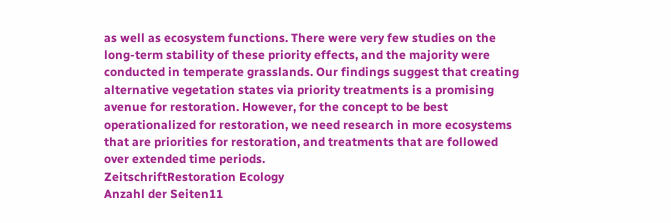as well as ecosystem functions. There were very few studies on the long-term stability of these priority effects, and the majority were conducted in temperate grasslands. Our findings suggest that creating alternative vegetation states via priority treatments is a promising avenue for restoration. However, for the concept to be best operationalized for restoration, we need research in more ecosystems that are priorities for restoration, and treatments that are followed over extended time periods.
ZeitschriftRestoration Ecology
Anzahl der Seiten11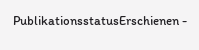PublikationsstatusErschienen -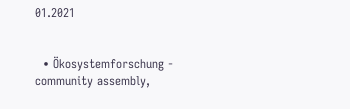01.2021


  • Ökosystemforschung - community assembly,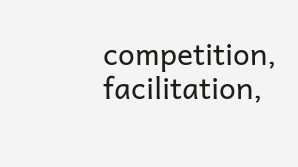competition, facilitation,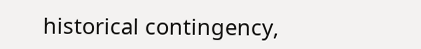historical contingency,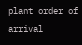plant order of arrival